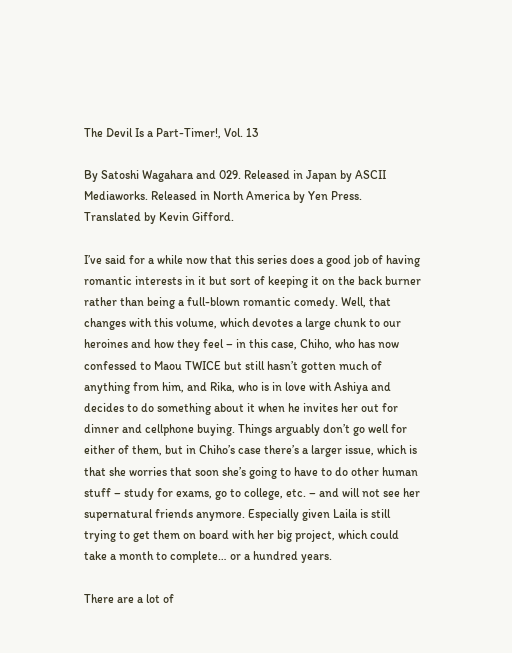The Devil Is a Part-Timer!, Vol. 13

By Satoshi Wagahara and 029. Released in Japan by ASCII Mediaworks. Released in North America by Yen Press. Translated by Kevin Gifford.

I’ve said for a while now that this series does a good job of having romantic interests in it but sort of keeping it on the back burner rather than being a full-blown romantic comedy. Well, that changes with this volume, which devotes a large chunk to our heroines and how they feel – in this case, Chiho, who has now confessed to Maou TWICE but still hasn’t gotten much of anything from him, and Rika, who is in love with Ashiya and decides to do something about it when he invites her out for dinner and cellphone buying. Things arguably don’t go well for either of them, but in Chiho’s case there’s a larger issue, which is that she worries that soon she’s going to have to do other human stuff – study for exams, go to college, etc. – and will not see her supernatural friends anymore. Especially given Laila is still trying to get them on board with her big project, which could take a month to complete… or a hundred years.

There are a lot of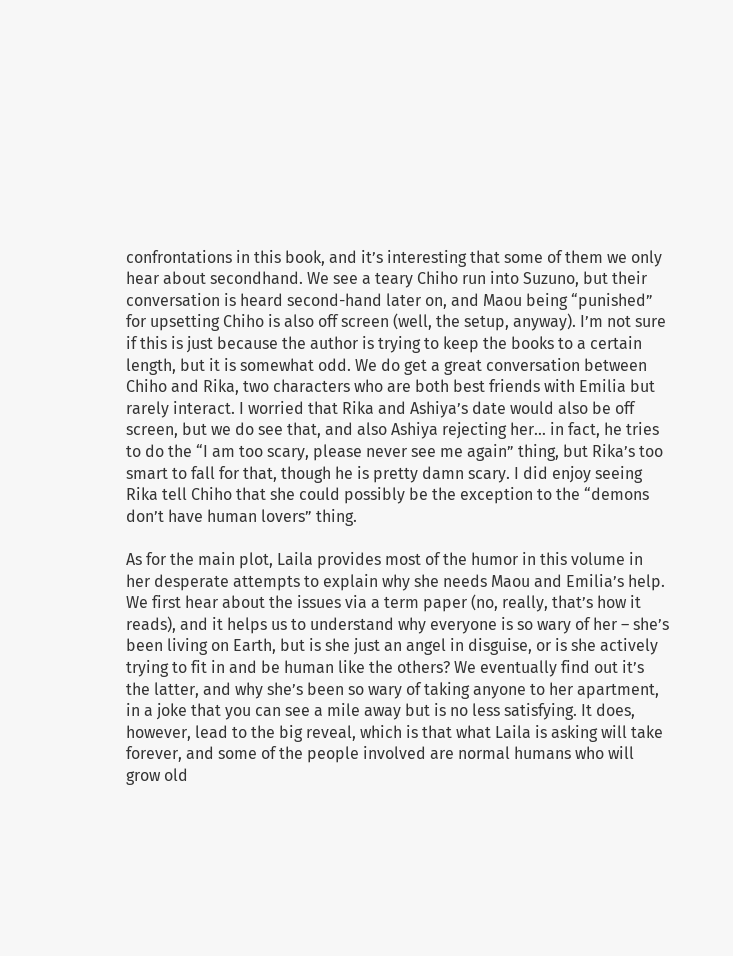confrontations in this book, and it’s interesting that some of them we only hear about secondhand. We see a teary Chiho run into Suzuno, but their conversation is heard second-hand later on, and Maou being “punished” for upsetting Chiho is also off screen (well, the setup, anyway). I’m not sure if this is just because the author is trying to keep the books to a certain length, but it is somewhat odd. We do get a great conversation between Chiho and Rika, two characters who are both best friends with Emilia but rarely interact. I worried that Rika and Ashiya’s date would also be off screen, but we do see that, and also Ashiya rejecting her… in fact, he tries to do the “I am too scary, please never see me again” thing, but Rika’s too smart to fall for that, though he is pretty damn scary. I did enjoy seeing Rika tell Chiho that she could possibly be the exception to the “demons don’t have human lovers” thing.

As for the main plot, Laila provides most of the humor in this volume in her desperate attempts to explain why she needs Maou and Emilia’s help. We first hear about the issues via a term paper (no, really, that’s how it reads), and it helps us to understand why everyone is so wary of her – she’s been living on Earth, but is she just an angel in disguise, or is she actively trying to fit in and be human like the others? We eventually find out it’s the latter, and why she’s been so wary of taking anyone to her apartment, in a joke that you can see a mile away but is no less satisfying. It does, however, lead to the big reveal, which is that what Laila is asking will take forever, and some of the people involved are normal humans who will grow old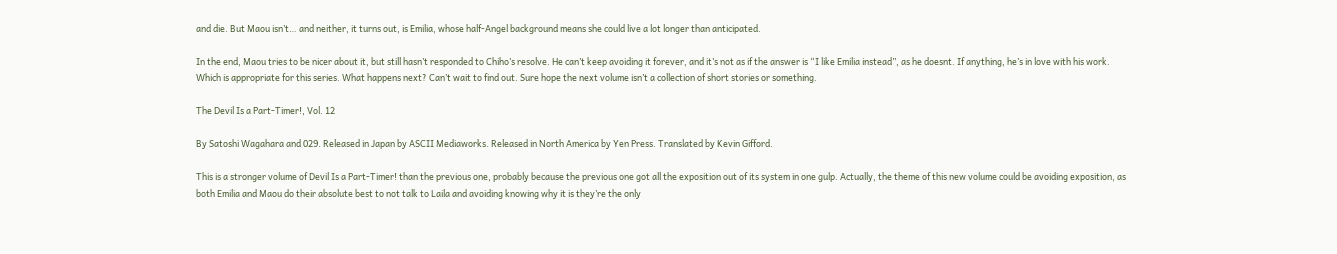and die. But Maou isn’t… and neither, it turns out, is Emilia, whose half-Angel background means she could live a lot longer than anticipated.

In the end, Maou tries to be nicer about it, but still hasn’t responded to Chiho’s resolve. He can’t keep avoiding it forever, and it’s not as if the answer is “I like Emilia instead”, as he doesnt. If anything, he’s in love with his work. Which is appropriate for this series. What happens next? Can’t wait to find out. Sure hope the next volume isn’t a collection of short stories or something.

The Devil Is a Part-Timer!, Vol. 12

By Satoshi Wagahara and 029. Released in Japan by ASCII Mediaworks. Released in North America by Yen Press. Translated by Kevin Gifford.

This is a stronger volume of Devil Is a Part-Timer! than the previous one, probably because the previous one got all the exposition out of its system in one gulp. Actually, the theme of this new volume could be avoiding exposition, as both Emilia and Maou do their absolute best to not talk to Laila and avoiding knowing why it is they’re the only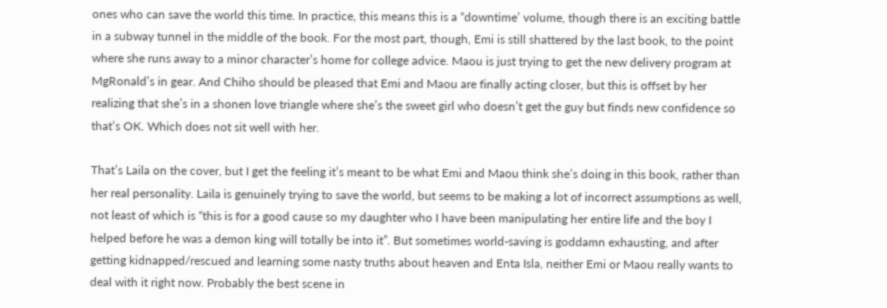ones who can save the world this time. In practice, this means this is a “downtime’ volume, though there is an exciting battle in a subway tunnel in the middle of the book. For the most part, though, Emi is still shattered by the last book, to the point where she runs away to a minor character’s home for college advice. Maou is just trying to get the new delivery program at MgRonald’s in gear. And Chiho should be pleased that Emi and Maou are finally acting closer, but this is offset by her realizing that she’s in a shonen love triangle where she’s the sweet girl who doesn’t get the guy but finds new confidence so that’s OK. Which does not sit well with her.

That’s Laila on the cover, but I get the feeling it’s meant to be what Emi and Maou think she’s doing in this book, rather than her real personality. Laila is genuinely trying to save the world, but seems to be making a lot of incorrect assumptions as well, not least of which is “this is for a good cause so my daughter who I have been manipulating her entire life and the boy I helped before he was a demon king will totally be into it”. But sometimes world-saving is goddamn exhausting, and after getting kidnapped/rescued and learning some nasty truths about heaven and Enta Isla, neither Emi or Maou really wants to deal with it right now. Probably the best scene in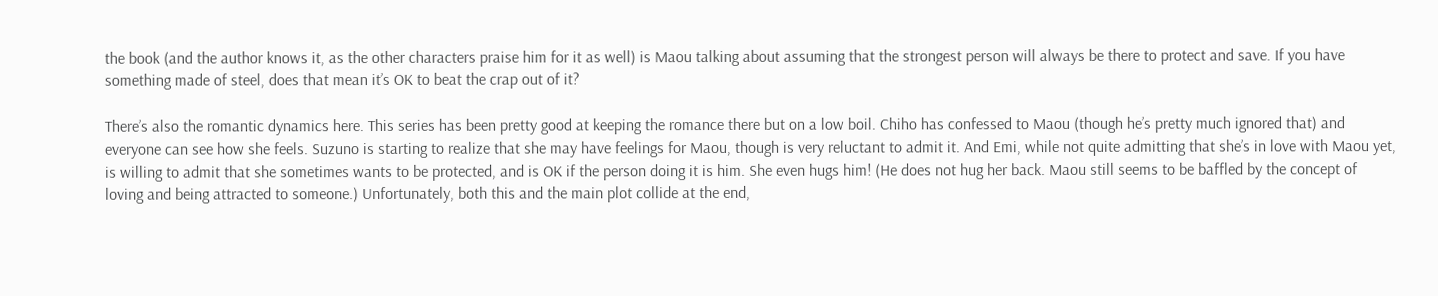the book (and the author knows it, as the other characters praise him for it as well) is Maou talking about assuming that the strongest person will always be there to protect and save. If you have something made of steel, does that mean it’s OK to beat the crap out of it?

There’s also the romantic dynamics here. This series has been pretty good at keeping the romance there but on a low boil. Chiho has confessed to Maou (though he’s pretty much ignored that) and everyone can see how she feels. Suzuno is starting to realize that she may have feelings for Maou, though is very reluctant to admit it. And Emi, while not quite admitting that she’s in love with Maou yet, is willing to admit that she sometimes wants to be protected, and is OK if the person doing it is him. She even hugs him! (He does not hug her back. Maou still seems to be baffled by the concept of loving and being attracted to someone.) Unfortunately, both this and the main plot collide at the end,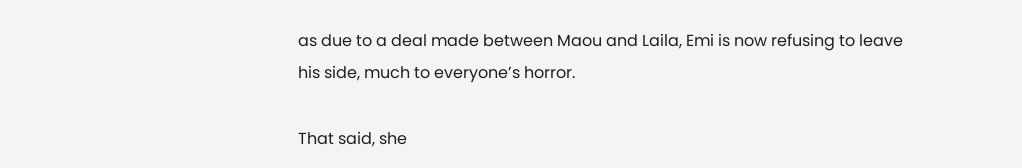as due to a deal made between Maou and Laila, Emi is now refusing to leave his side, much to everyone’s horror.

That said, she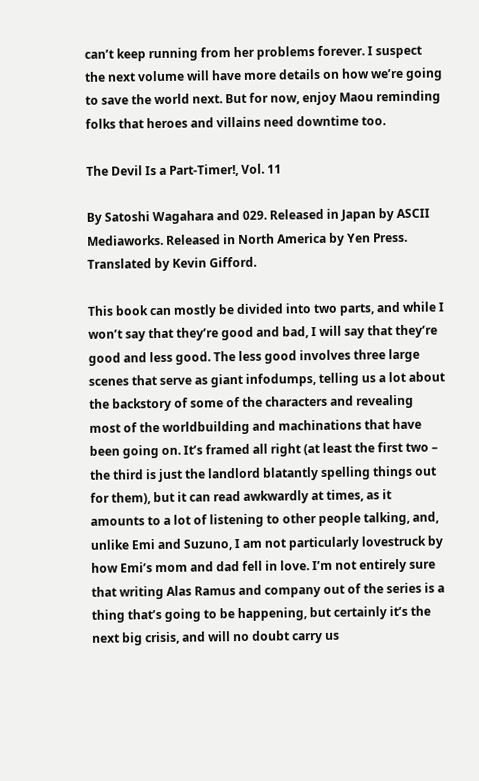can’t keep running from her problems forever. I suspect the next volume will have more details on how we’re going to save the world next. But for now, enjoy Maou reminding folks that heroes and villains need downtime too.

The Devil Is a Part-Timer!, Vol. 11

By Satoshi Wagahara and 029. Released in Japan by ASCII Mediaworks. Released in North America by Yen Press. Translated by Kevin Gifford.

This book can mostly be divided into two parts, and while I won’t say that they’re good and bad, I will say that they’re good and less good. The less good involves three large scenes that serve as giant infodumps, telling us a lot about the backstory of some of the characters and revealing most of the worldbuilding and machinations that have been going on. It’s framed all right (at least the first two – the third is just the landlord blatantly spelling things out for them), but it can read awkwardly at times, as it amounts to a lot of listening to other people talking, and, unlike Emi and Suzuno, I am not particularly lovestruck by how Emi’s mom and dad fell in love. I’m not entirely sure that writing Alas Ramus and company out of the series is a thing that’s going to be happening, but certainly it’s the next big crisis, and will no doubt carry us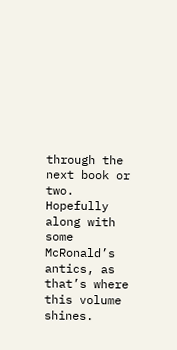through the next book or two. Hopefully along with some McRonald’s antics, as that’s where this volume shines.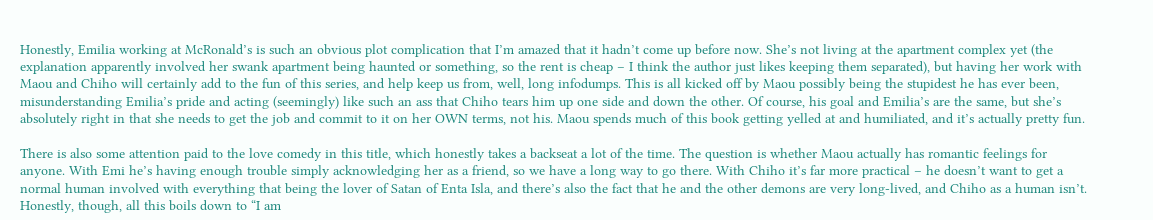Honestly, Emilia working at McRonald’s is such an obvious plot complication that I’m amazed that it hadn’t come up before now. She’s not living at the apartment complex yet (the explanation apparently involved her swank apartment being haunted or something, so the rent is cheap – I think the author just likes keeping them separated), but having her work with Maou and Chiho will certainly add to the fun of this series, and help keep us from, well, long infodumps. This is all kicked off by Maou possibly being the stupidest he has ever been, misunderstanding Emilia’s pride and acting (seemingly) like such an ass that Chiho tears him up one side and down the other. Of course, his goal and Emilia’s are the same, but she’s absolutely right in that she needs to get the job and commit to it on her OWN terms, not his. Maou spends much of this book getting yelled at and humiliated, and it’s actually pretty fun.

There is also some attention paid to the love comedy in this title, which honestly takes a backseat a lot of the time. The question is whether Maou actually has romantic feelings for anyone. With Emi he’s having enough trouble simply acknowledging her as a friend, so we have a long way to go there. With Chiho it’s far more practical – he doesn’t want to get a normal human involved with everything that being the lover of Satan of Enta Isla, and there’s also the fact that he and the other demons are very long-lived, and Chiho as a human isn’t. Honestly, though, all this boils down to “I am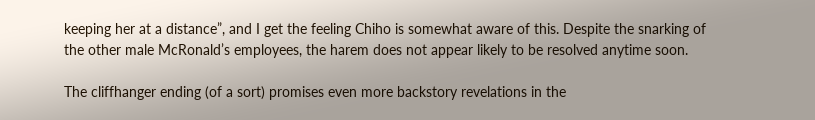keeping her at a distance”, and I get the feeling Chiho is somewhat aware of this. Despite the snarking of the other male McRonald’s employees, the harem does not appear likely to be resolved anytime soon.

The cliffhanger ending (of a sort) promises even more backstory revelations in the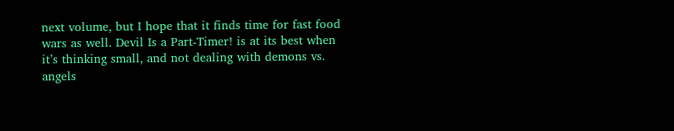next volume, but I hope that it finds time for fast food wars as well. Devil Is a Part-Timer! is at its best when it’s thinking small, and not dealing with demons vs. angels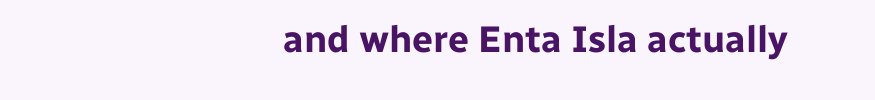and where Enta Isla actually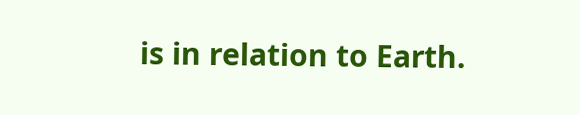is in relation to Earth.